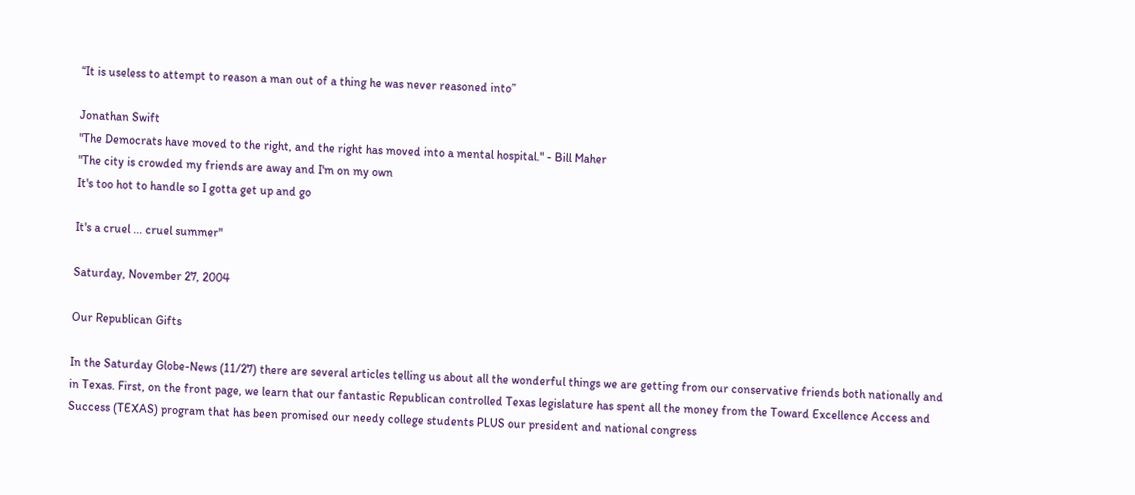“It is useless to attempt to reason a man out of a thing he was never reasoned into”

Jonathan Swift
"The Democrats have moved to the right, and the right has moved into a mental hospital." - Bill Maher
"The city is crowded my friends are away and I'm on my own
It's too hot to handle so I gotta get up and go

It's a cruel ... cruel summer"

Saturday, November 27, 2004

Our Republican Gifts

In the Saturday Globe-News (11/27) there are several articles telling us about all the wonderful things we are getting from our conservative friends both nationally and in Texas. First, on the front page, we learn that our fantastic Republican controlled Texas legislature has spent all the money from the Toward Excellence Access and Success (TEXAS) program that has been promised our needy college students PLUS our president and national congress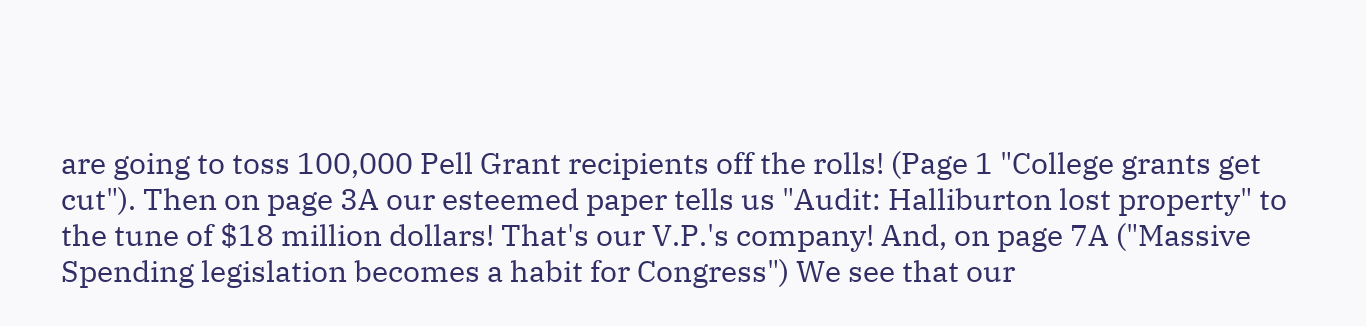are going to toss 100,000 Pell Grant recipients off the rolls! (Page 1 "College grants get cut"). Then on page 3A our esteemed paper tells us "Audit: Halliburton lost property" to the tune of $18 million dollars! That's our V.P.'s company! And, on page 7A ("Massive Spending legislation becomes a habit for Congress") We see that our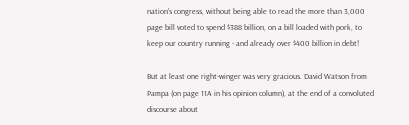nation's congress, without being able to read the more than 3,000 page bill voted to spend $388 billion, on a bill loaded with pork, to keep our country running - and already over $400 billion in debt!

But at least one right-winger was very gracious. David Watson from Pampa (on page 11A in his opinion column), at the end of a convoluted discourse about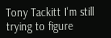Tony Tackitt I'm still trying to figure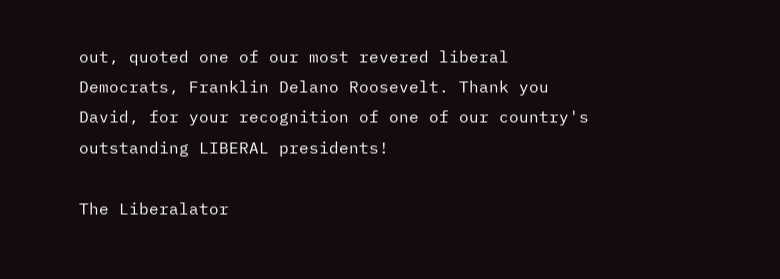out, quoted one of our most revered liberal Democrats, Franklin Delano Roosevelt. Thank you David, for your recognition of one of our country's outstanding LIBERAL presidents!

The Liberalator